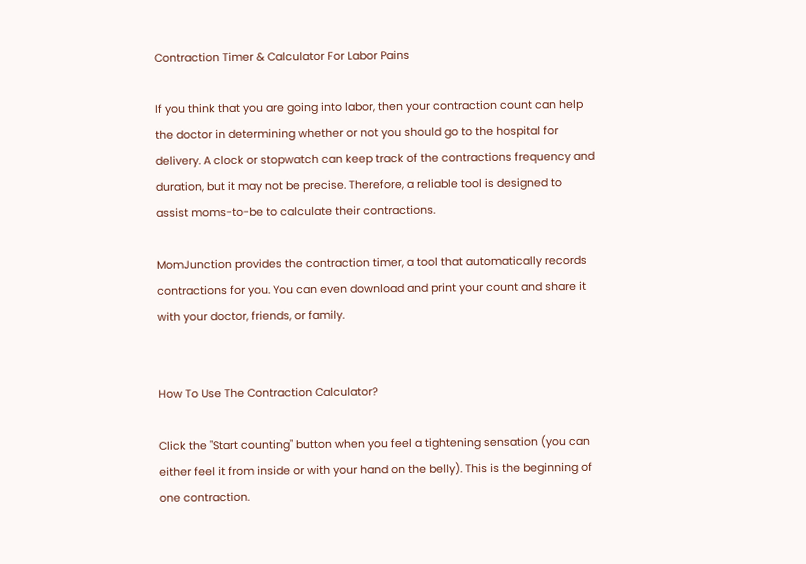Contraction Timer & Calculator For Labor Pains

If you think that you are going into labor, then your contraction count can help the doctor in determining whether or not you should go to the hospital for delivery. A clock or stopwatch can keep track of the contractions frequency and duration, but it may not be precise. Therefore, a reliable tool is designed to assist moms-to-be to calculate their contractions.

MomJunction provides the contraction timer, a tool that automatically records contractions for you. You can even download and print your count and share it with your doctor, friends, or family.


How To Use The Contraction Calculator?

Click the "Start counting" button when you feel a tightening sensation (you can either feel it from inside or with your hand on the belly). This is the beginning of one contraction.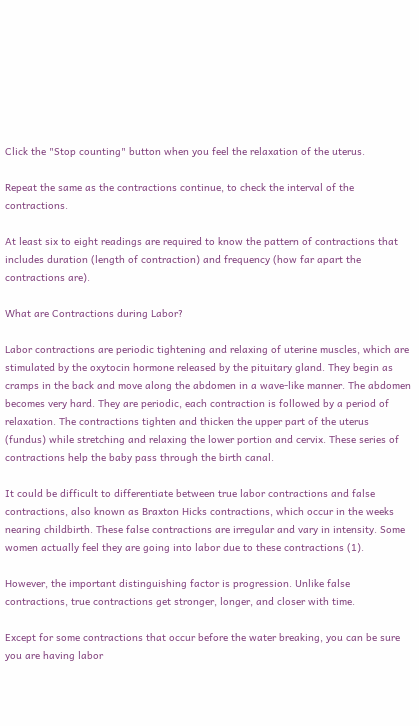Click the "Stop counting" button when you feel the relaxation of the uterus.

Repeat the same as the contractions continue, to check the interval of the contractions.

At least six to eight readings are required to know the pattern of contractions that includes duration (length of contraction) and frequency (how far apart the contractions are).

What are Contractions during Labor?

Labor contractions are periodic tightening and relaxing of uterine muscles, which are stimulated by the oxytocin hormone released by the pituitary gland. They begin as cramps in the back and move along the abdomen in a wave-like manner. The abdomen becomes very hard. They are periodic, each contraction is followed by a period of relaxation. The contractions tighten and thicken the upper part of the uterus (fundus) while stretching and relaxing the lower portion and cervix. These series of contractions help the baby pass through the birth canal.

It could be difficult to differentiate between true labor contractions and false contractions, also known as Braxton Hicks contractions, which occur in the weeks nearing childbirth. These false contractions are irregular and vary in intensity. Some women actually feel they are going into labor due to these contractions (1).

However, the important distinguishing factor is progression. Unlike false contractions, true contractions get stronger, longer, and closer with time.

Except for some contractions that occur before the water breaking, you can be sure you are having labor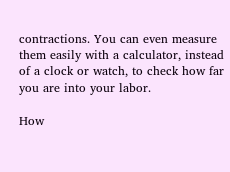contractions. You can even measure them easily with a calculator, instead of a clock or watch, to check how far you are into your labor.

How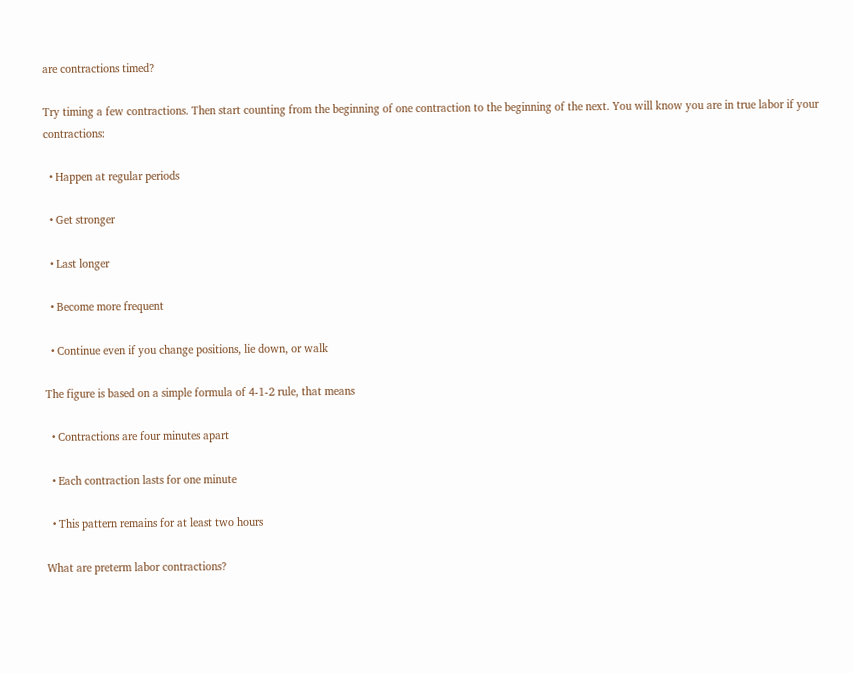are contractions timed?

Try timing a few contractions. Then start counting from the beginning of one contraction to the beginning of the next. You will know you are in true labor if your contractions:

  • Happen at regular periods

  • Get stronger

  • Last longer

  • Become more frequent

  • Continue even if you change positions, lie down, or walk

The figure is based on a simple formula of 4-1-2 rule, that means

  • Contractions are four minutes apart

  • Each contraction lasts for one minute

  • This pattern remains for at least two hours

What are preterm labor contractions?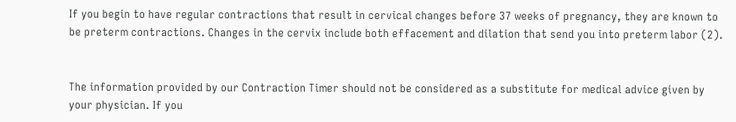If you begin to have regular contractions that result in cervical changes before 37 weeks of pregnancy, they are known to be preterm contractions. Changes in the cervix include both effacement and dilation that send you into preterm labor (2).


The information provided by our Contraction Timer should not be considered as a substitute for medical advice given by your physician. If you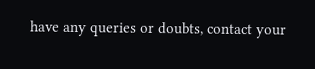have any queries or doubts, contact your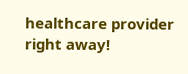healthcare provider right away!